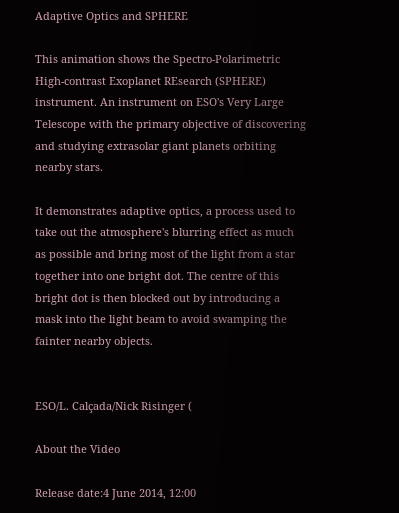Adaptive Optics and SPHERE

This animation shows the Spectro-Polarimetric High-contrast Exoplanet REsearch (SPHERE) instrument. An instrument on ESO's Very Large Telescope with the primary objective of discovering and studying extrasolar giant planets orbiting nearby stars.

It demonstrates adaptive optics, a process used to take out the atmosphere's blurring effect as much as possible and bring most of the light from a star together into one bright dot. The centre of this bright dot is then blocked out by introducing a mask into the light beam to avoid swamping the fainter nearby objects.


ESO/L. Calçada/Nick Risinger (

About the Video

Release date:4 June 2014, 12:00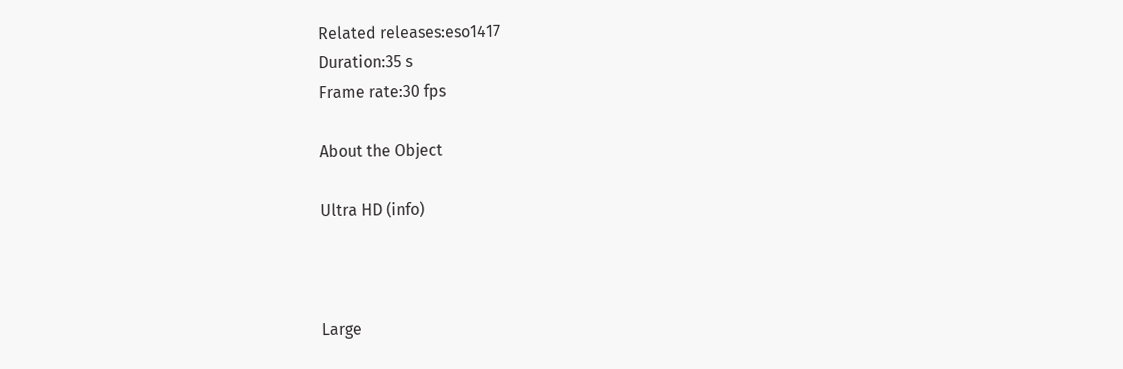Related releases:eso1417
Duration:35 s
Frame rate:30 fps

About the Object

Ultra HD (info)



Large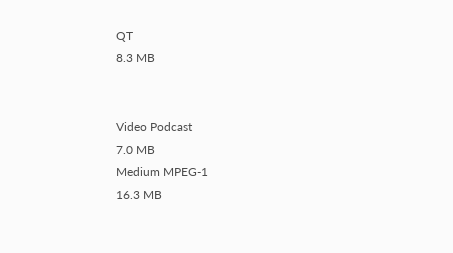QT
8.3 MB


Video Podcast
7.0 MB
Medium MPEG-1
16.3 MB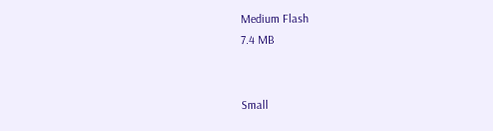Medium Flash
7.4 MB


Small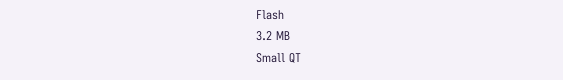Flash
3.2 MB
Small QT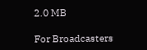2.0 MB

For Broadcasters